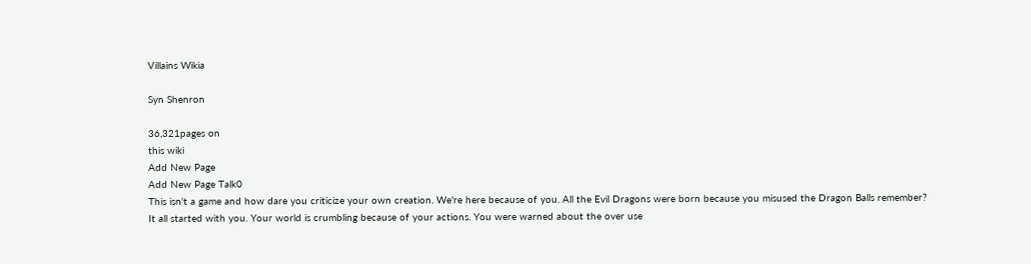Villains Wikia

Syn Shenron

36,321pages on
this wiki
Add New Page
Add New Page Talk0
This isn't a game and how dare you criticize your own creation. We're here because of you. All the Evil Dragons were born because you misused the Dragon Balls remember? It all started with you. Your world is crumbling because of your actions. You were warned about the over use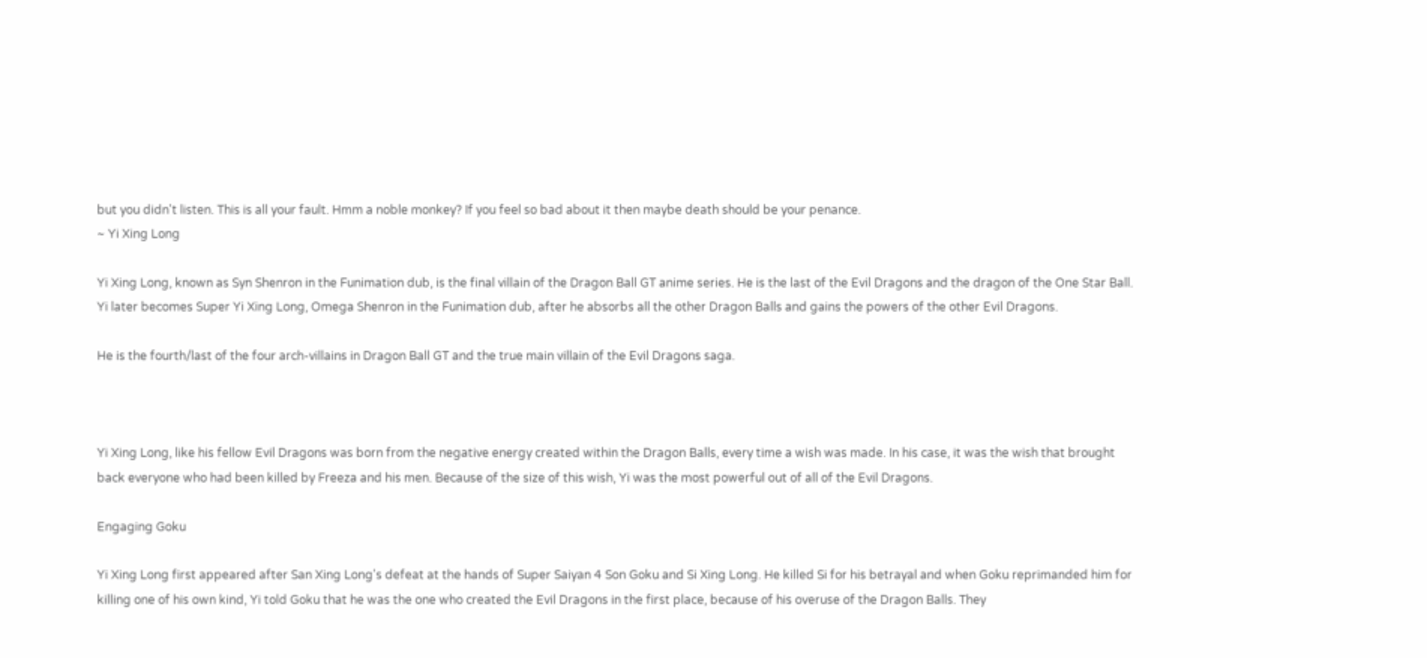but you didn't listen. This is all your fault. Hmm a noble monkey? If you feel so bad about it then maybe death should be your penance.
~ Yi Xing Long

Yi Xing Long, known as Syn Shenron in the Funimation dub, is the final villain of the Dragon Ball GT anime series. He is the last of the Evil Dragons and the dragon of the One Star Ball. Yi later becomes Super Yi Xing Long, Omega Shenron in the Funimation dub, after he absorbs all the other Dragon Balls and gains the powers of the other Evil Dragons.

He is the fourth/last of the four arch-villains in Dragon Ball GT and the true main villain of the Evil Dragons saga.



Yi Xing Long, like his fellow Evil Dragons was born from the negative energy created within the Dragon Balls, every time a wish was made. In his case, it was the wish that brought back everyone who had been killed by Freeza and his men. Because of the size of this wish, Yi was the most powerful out of all of the Evil Dragons.

Engaging Goku

Yi Xing Long first appeared after San Xing Long's defeat at the hands of Super Saiyan 4 Son Goku and Si Xing Long. He killed Si for his betrayal and when Goku reprimanded him for killing one of his own kind, Yi told Goku that he was the one who created the Evil Dragons in the first place, because of his overuse of the Dragon Balls. They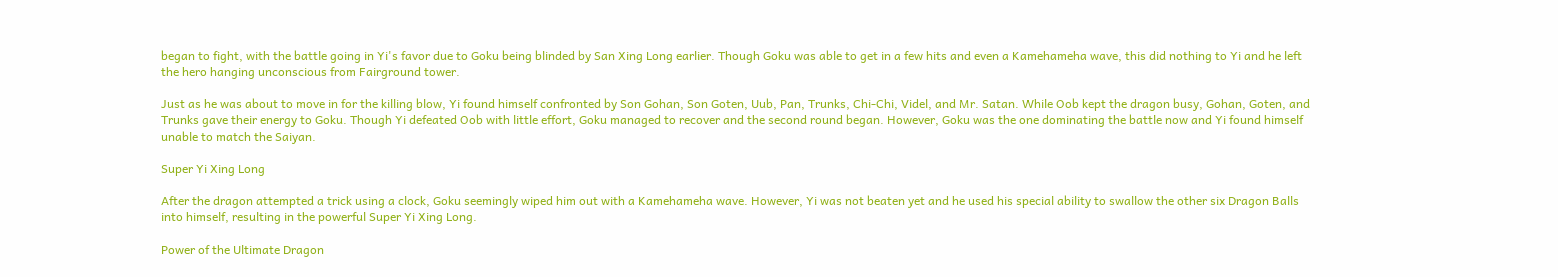began to fight, with the battle going in Yi's favor due to Goku being blinded by San Xing Long earlier. Though Goku was able to get in a few hits and even a Kamehameha wave, this did nothing to Yi and he left the hero hanging unconscious from Fairground tower.

Just as he was about to move in for the killing blow, Yi found himself confronted by Son Gohan, Son Goten, Uub, Pan, Trunks, Chi-Chi, Videl, and Mr. Satan. While Oob kept the dragon busy, Gohan, Goten, and Trunks gave their energy to Goku. Though Yi defeated Oob with little effort, Goku managed to recover and the second round began. However, Goku was the one dominating the battle now and Yi found himself unable to match the Saiyan.

Super Yi Xing Long

After the dragon attempted a trick using a clock, Goku seemingly wiped him out with a Kamehameha wave. However, Yi was not beaten yet and he used his special ability to swallow the other six Dragon Balls into himself, resulting in the powerful Super Yi Xing Long.

Power of the Ultimate Dragon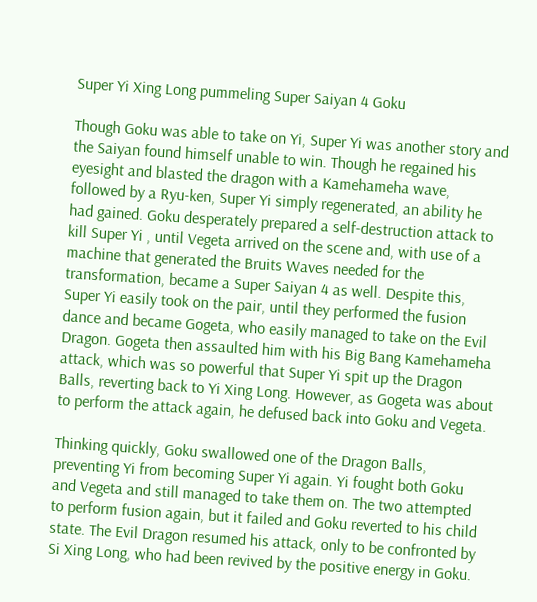Super Yi Xing Long pummeling Super Saiyan 4 Goku

Though Goku was able to take on Yi, Super Yi was another story and the Saiyan found himself unable to win. Though he regained his eyesight and blasted the dragon with a Kamehameha wave, followed by a Ryu-ken, Super Yi simply regenerated, an ability he had gained. Goku desperately prepared a self-destruction attack to kill Super Yi , until Vegeta arrived on the scene and, with use of a machine that generated the Bruits Waves needed for the transformation, became a Super Saiyan 4 as well. Despite this, Super Yi easily took on the pair, until they performed the fusion dance and became Gogeta, who easily managed to take on the Evil Dragon. Gogeta then assaulted him with his Big Bang Kamehameha attack, which was so powerful that Super Yi spit up the Dragon Balls, reverting back to Yi Xing Long. However, as Gogeta was about to perform the attack again, he defused back into Goku and Vegeta.

Thinking quickly, Goku swallowed one of the Dragon Balls, preventing Yi from becoming Super Yi again. Yi fought both Goku and Vegeta and still managed to take them on. The two attempted to perform fusion again, but it failed and Goku reverted to his child state. The Evil Dragon resumed his attack, only to be confronted by Si Xing Long, who had been revived by the positive energy in Goku.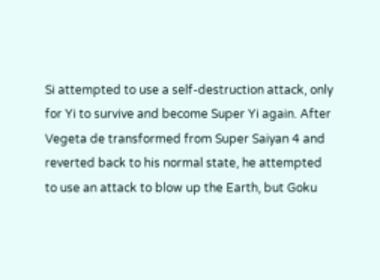Si attempted to use a self-destruction attack, only for Yi to survive and become Super Yi again. After Vegeta de transformed from Super Saiyan 4 and reverted back to his normal state, he attempted to use an attack to blow up the Earth, but Goku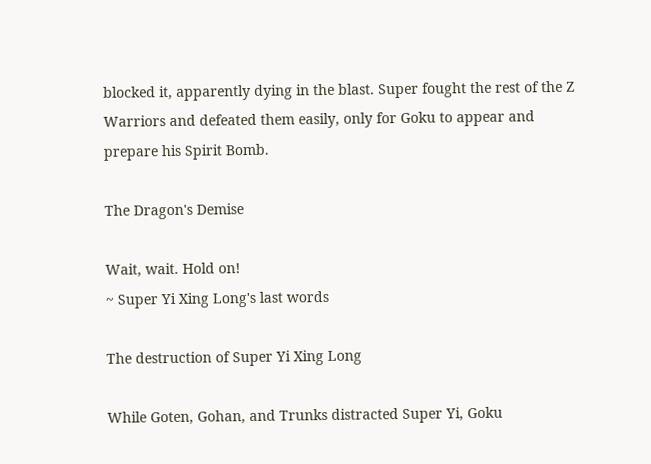blocked it, apparently dying in the blast. Super fought the rest of the Z Warriors and defeated them easily, only for Goku to appear and prepare his Spirit Bomb.

The Dragon's Demise

Wait, wait. Hold on!
~ Super Yi Xing Long's last words

The destruction of Super Yi Xing Long

While Goten, Gohan, and Trunks distracted Super Yi, Goku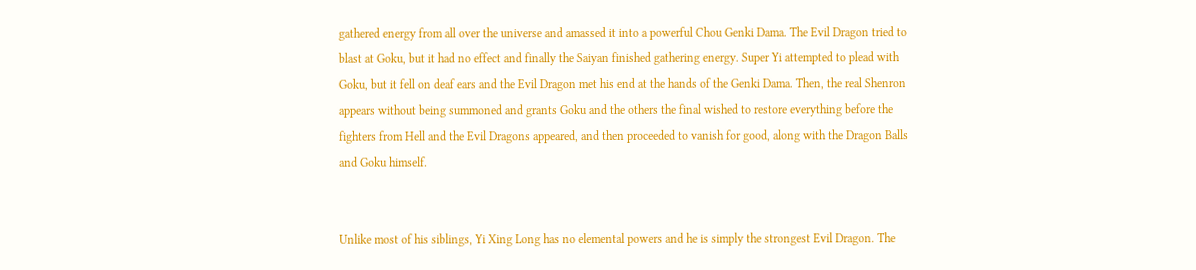gathered energy from all over the universe and amassed it into a powerful Chou Genki Dama. The Evil Dragon tried to blast at Goku, but it had no effect and finally the Saiyan finished gathering energy. Super Yi attempted to plead with Goku, but it fell on deaf ears and the Evil Dragon met his end at the hands of the Genki Dama. Then, the real Shenron appears without being summoned and grants Goku and the others the final wished to restore everything before the fighters from Hell and the Evil Dragons appeared, and then proceeded to vanish for good, along with the Dragon Balls and Goku himself.


Unlike most of his siblings, Yi Xing Long has no elemental powers and he is simply the strongest Evil Dragon. The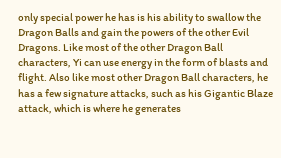only special power he has is his ability to swallow the Dragon Balls and gain the powers of the other Evil Dragons. Like most of the other Dragon Ball characters, Yi can use energy in the form of blasts and flight. Also like most other Dragon Ball characters, he has a few signature attacks, such as his Gigantic Blaze attack, which is where he generates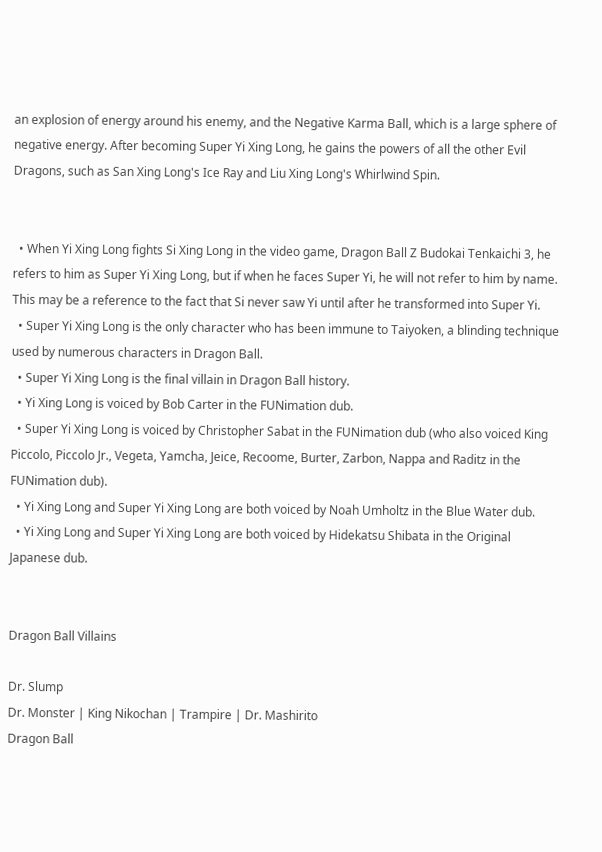an explosion of energy around his enemy, and the Negative Karma Ball, which is a large sphere of negative energy. After becoming Super Yi Xing Long, he gains the powers of all the other Evil Dragons, such as San Xing Long's Ice Ray and Liu Xing Long's Whirlwind Spin.


  • When Yi Xing Long fights Si Xing Long in the video game, Dragon Ball Z Budokai Tenkaichi 3, he refers to him as Super Yi Xing Long, but if when he faces Super Yi, he will not refer to him by name. This may be a reference to the fact that Si never saw Yi until after he transformed into Super Yi.
  • Super Yi Xing Long is the only character who has been immune to Taiyoken, a blinding technique used by numerous characters in Dragon Ball.
  • Super Yi Xing Long is the final villain in Dragon Ball history.
  • Yi Xing Long is voiced by Bob Carter in the FUNimation dub.
  • Super Yi Xing Long is voiced by Christopher Sabat in the FUNimation dub (who also voiced King Piccolo, Piccolo Jr., Vegeta, Yamcha, Jeice, Recoome, Burter, Zarbon, Nappa and Raditz in the FUNimation dub).
  • Yi Xing Long and Super Yi Xing Long are both voiced by Noah Umholtz in the Blue Water dub.
  • Yi Xing Long and Super Yi Xing Long are both voiced by Hidekatsu Shibata in the Original Japanese dub.


Dragon Ball Villains

Dr. Slump
Dr. Monster | King Nikochan | Trampire | Dr. Mashirito
Dragon Ball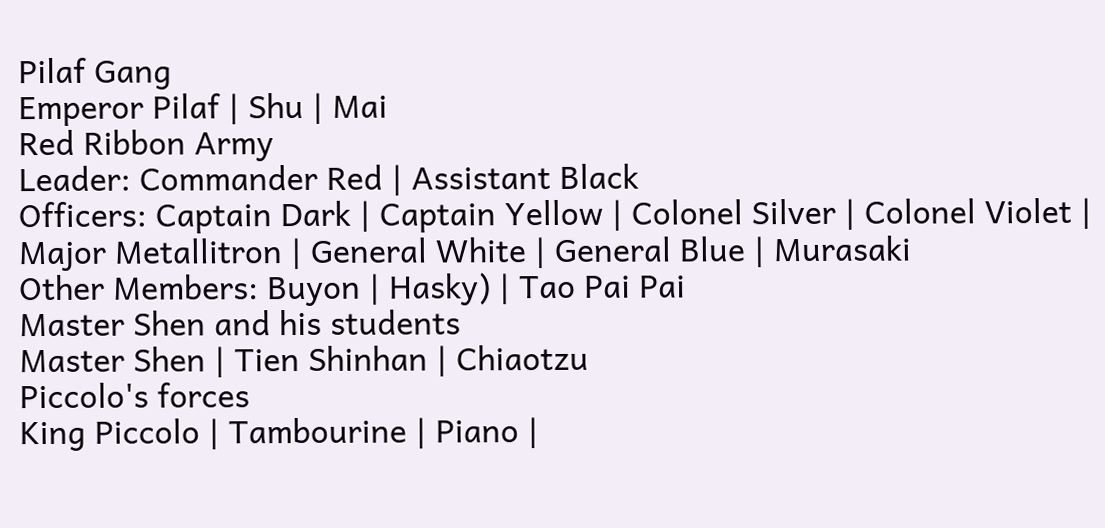Pilaf Gang
Emperor Pilaf | Shu | Mai
Red Ribbon Army
Leader: Commander Red | Assistant Black
Officers: Captain Dark | Captain Yellow | Colonel Silver | Colonel Violet | Major Metallitron | General White | General Blue | Murasaki
Other Members: Buyon | Hasky) | Tao Pai Pai
Master Shen and his students
Master Shen | Tien Shinhan | Chiaotzu
Piccolo's forces
King Piccolo | Tambourine | Piano |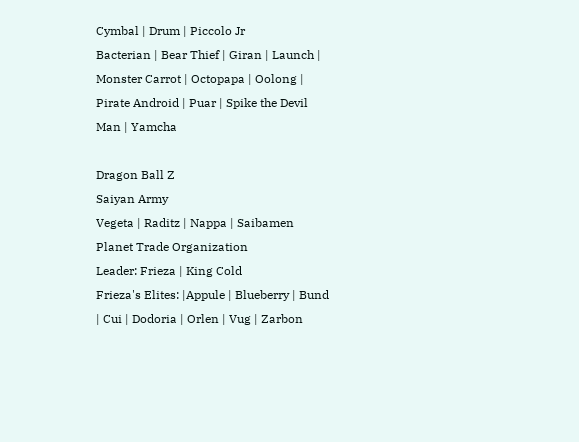Cymbal | Drum | Piccolo Jr
Bacterian | Bear Thief | Giran | Launch | Monster Carrot | Octopapa | Oolong | Pirate Android | Puar | Spike the Devil Man | Yamcha

Dragon Ball Z
Saiyan Army
Vegeta | Raditz | Nappa | Saibamen
Planet Trade Organization
Leader: Frieza | King Cold
Frieza's Elites: |Appule | Blueberry | Bund | Cui | Dodoria | Orlen | Vug | Zarbon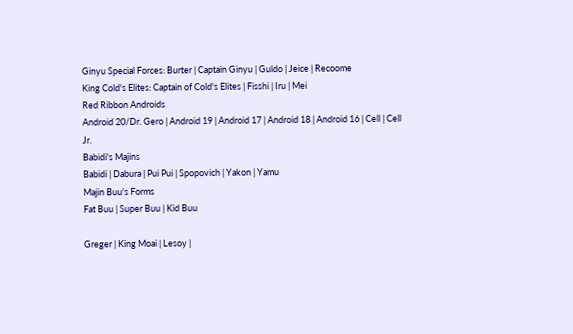Ginyu Special Forces: Burter | Captain Ginyu | Guldo | Jeice | Recoome
King Cold's Elites: Captain of Cold's Elites | Fisshi | Iru | Mei
Red Ribbon Androids
Android 20/Dr. Gero | Android 19 | Android 17 | Android 18 | Android 16 | Cell | Cell Jr.
Babidi's Majins
Babidi | Dabura | Pui Pui | Spopovich | Yakon | Yamu
Majin Buu's Forms
Fat Buu | Super Buu | Kid Buu

Greger | King Moai | Lesoy |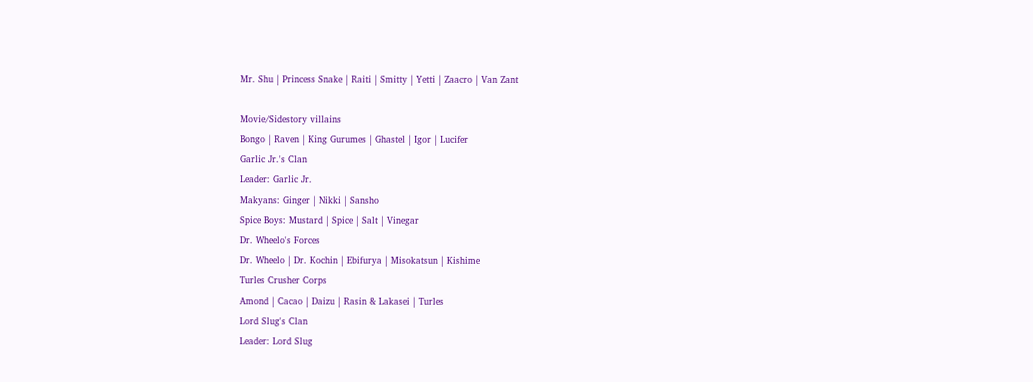Mr. Shu | Princess Snake | Raiti | Smitty | Yetti | Zaacro | Van Zant

Movie/Sidestory villains
Bongo | Raven | King Gurumes | Ghastel | Igor | Lucifer
Garlic Jr.'s Clan
Leader: Garlic Jr.
Makyans: Ginger | Nikki | Sansho
Spice Boys: Mustard | Spice | Salt | Vinegar
Dr. Wheelo's Forces
Dr. Wheelo | Dr. Kochin | Ebifurya | Misokatsun | Kishime
Turles Crusher Corps
Amond | Cacao | Daizu | Rasin & Lakasei | Turles
Lord Slug's Clan
Leader: Lord Slug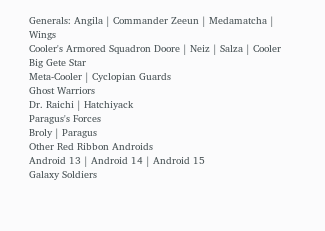Generals: Angila | Commander Zeeun | Medamatcha | Wings
Cooler's Armored Squadron Doore | Neiz | Salza | Cooler
Big Gete Star
Meta-Cooler | Cyclopian Guards
Ghost Warriors
Dr. Raichi | Hatchiyack
Paragus's Forces
Broly | Paragus
Other Red Ribbon Androids
Android 13 | Android 14 | Android 15
Galaxy Soldiers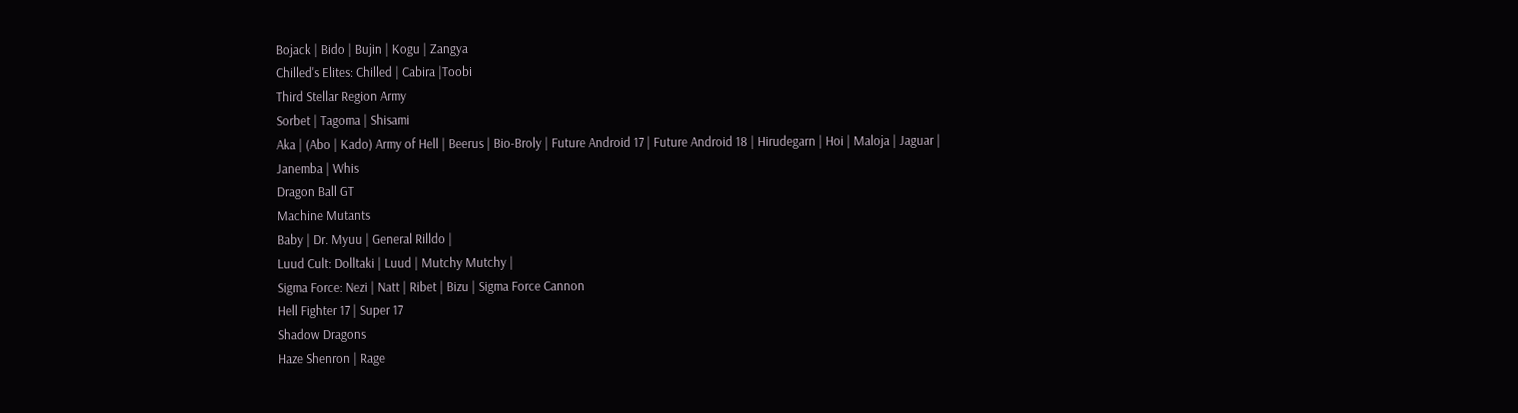Bojack | Bido | Bujin | Kogu | Zangya
Chilled's Elites: Chilled | Cabira |Toobi
Third Stellar Region Army
Sorbet | Tagoma | Shisami
Aka | (Abo | Kado) Army of Hell | Beerus | Bio-Broly | Future Android 17 | Future Android 18 | Hirudegarn | Hoi | Maloja | Jaguar | Janemba | Whis
Dragon Ball GT
Machine Mutants
Baby | Dr. Myuu | General Rilldo |
Luud Cult: Dolltaki | Luud | Mutchy Mutchy |
Sigma Force: Nezi | Natt | Ribet | Bizu | Sigma Force Cannon
Hell Fighter 17 | Super 17
Shadow Dragons
Haze Shenron | Rage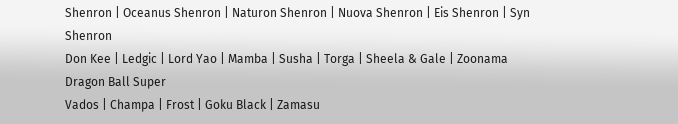Shenron | Oceanus Shenron | Naturon Shenron | Nuova Shenron | Eis Shenron | Syn Shenron
Don Kee | Ledgic | Lord Yao | Mamba | Susha | Torga | Sheela & Gale | Zoonama
Dragon Ball Super
Vados | Champa | Frost | Goku Black | Zamasu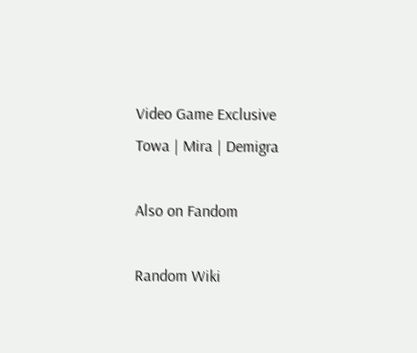Video Game Exclusive
Towa | Mira | Demigra

Also on Fandom

Random Wiki